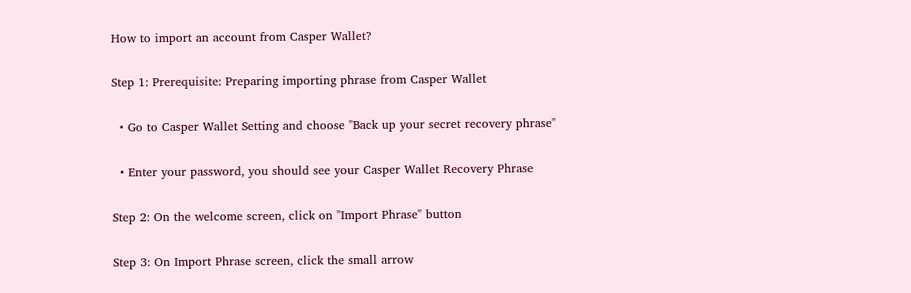How to import an account from Casper Wallet?

Step 1: Prerequisite: Preparing importing phrase from Casper Wallet

  • Go to Casper Wallet Setting and choose "Back up your secret recovery phrase"

  • Enter your password, you should see your Casper Wallet Recovery Phrase

Step 2: On the welcome screen, click on "Import Phrase" button

Step 3: On Import Phrase screen, click the small arrow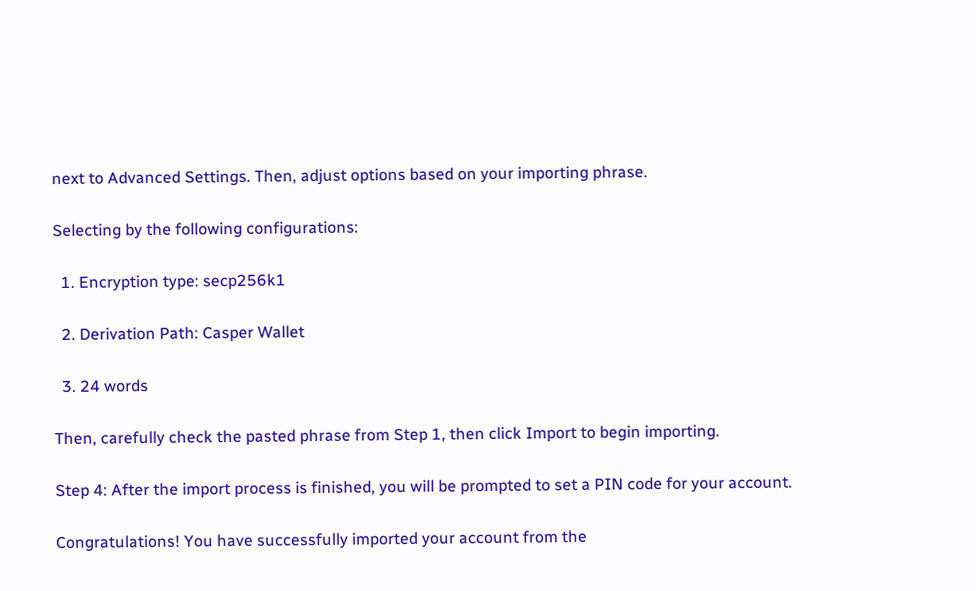next to Advanced Settings. Then, adjust options based on your importing phrase.

Selecting by the following configurations:

  1. Encryption type: secp256k1

  2. Derivation Path: Casper Wallet

  3. 24 words

Then, carefully check the pasted phrase from Step 1, then click Import to begin importing.

Step 4: After the import process is finished, you will be prompted to set a PIN code for your account.

Congratulations! You have successfully imported your account from the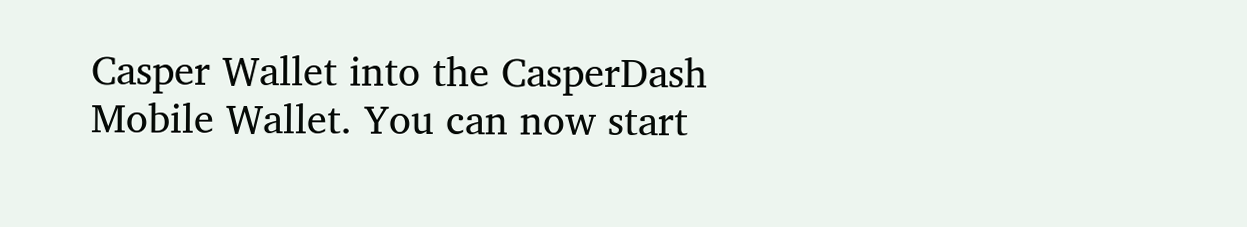Casper Wallet into the CasperDash Mobile Wallet. You can now start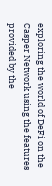exploring the world of DeFi on the Casper Network using the features provided by the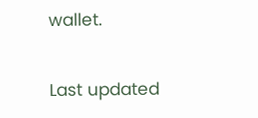wallet.

Last updated